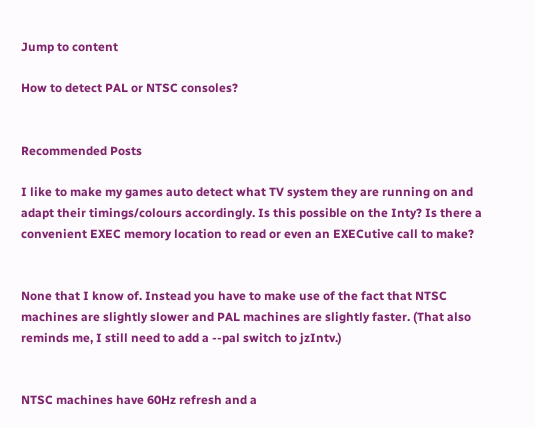Jump to content

How to detect PAL or NTSC consoles?


Recommended Posts

I like to make my games auto detect what TV system they are running on and adapt their timings/colours accordingly. Is this possible on the Inty? Is there a convenient EXEC memory location to read or even an EXECutive call to make?


None that I know of. Instead you have to make use of the fact that NTSC machines are slightly slower and PAL machines are slightly faster. (That also reminds me, I still need to add a --pal switch to jzIntv.)


NTSC machines have 60Hz refresh and a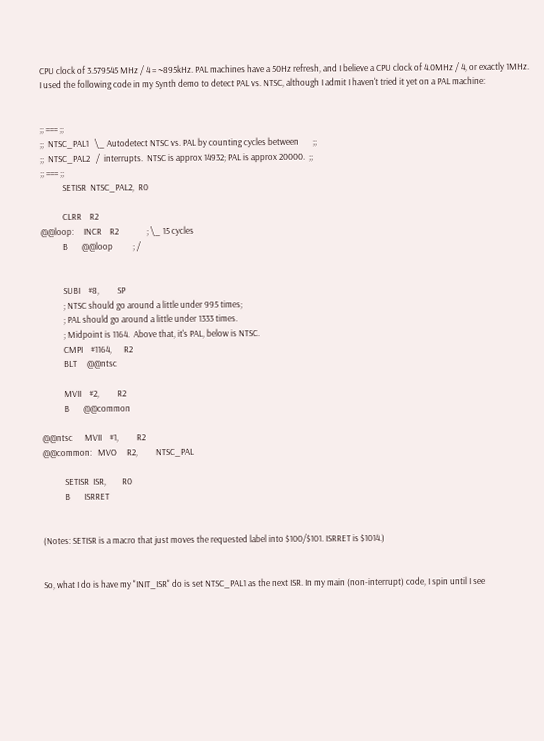CPU clock of 3.579545 MHz / 4 = ~895kHz. PAL machines have a 50Hz refresh, and I believe a CPU clock of 4.0MHz / 4, or exactly 1MHz. I used the following code in my Synth demo to detect PAL vs. NTSC, although I admit I haven't tried it yet on a PAL machine:


;; === ;;
;;  NTSC_PAL1   \_ Autodetect NTSC vs. PAL by counting cycles between       ;;
;;  NTSC_PAL2   /  interrupts.  NTSC is approx 14932; PAL is approx 20000.  ;;
;; === ;;
           SETISR  NTSC_PAL2,  R0

           CLRR    R2
@@loop:     INCR    R2              ; \_ 15 cycles
           B       @@loop          ; /


           SUBI    #8,         SP
           ; NTSC should go around a little under 995 times;
           ; PAL should go around a little under 1333 times.
           ; Midpoint is 1164.  Above that, it's PAL, below is NTSC.
           CMPI    #1164,      R2
           BLT     @@ntsc

           MVII    #2,         R2
           B       @@common

@@ntsc      MVII    #1,         R2
@@common:   MVO     R2,         NTSC_PAL

           SETISR  ISR,        R0
           B       ISRRET


(Notes: SETISR is a macro that just moves the requested label into $100/$101. ISRRET is $1014.)


So, what I do is have my "INIT_ISR" do is set NTSC_PAL1 as the next ISR. In my main (non-interrupt) code, I spin until I see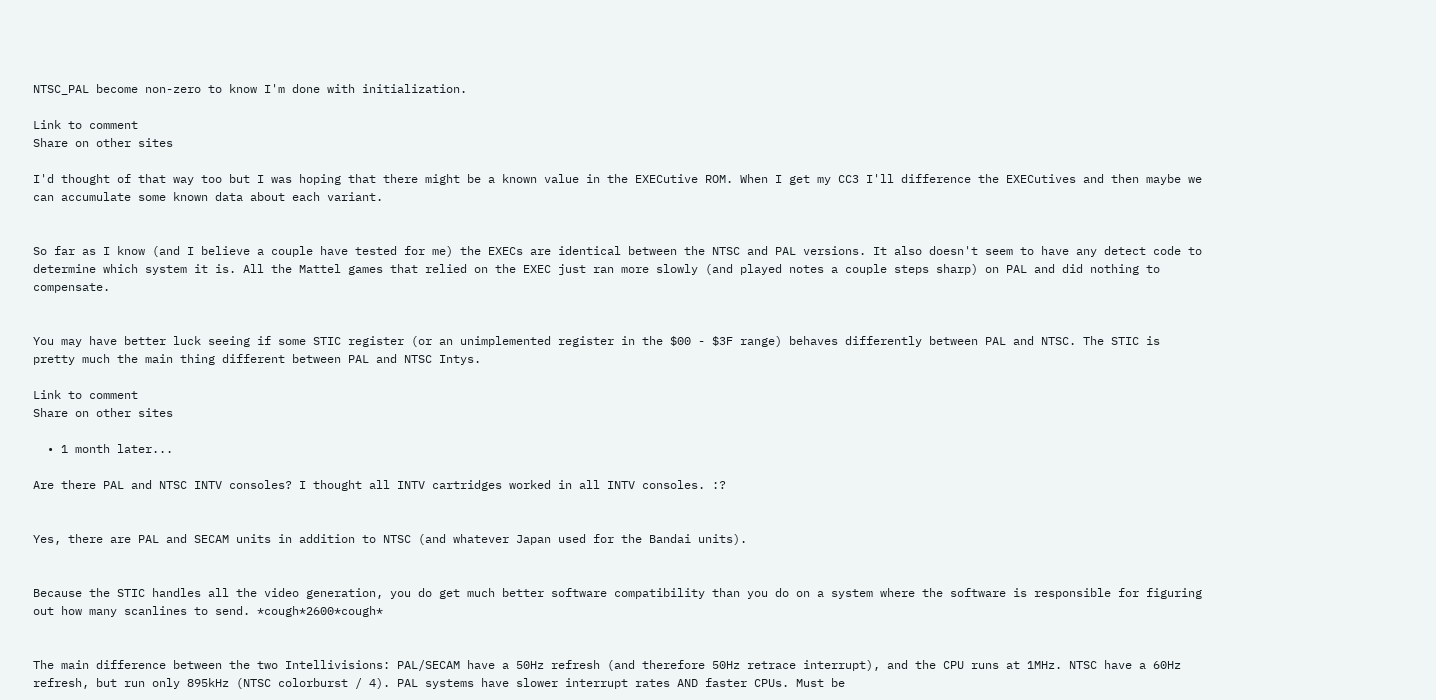NTSC_PAL become non-zero to know I'm done with initialization.

Link to comment
Share on other sites

I'd thought of that way too but I was hoping that there might be a known value in the EXECutive ROM. When I get my CC3 I'll difference the EXECutives and then maybe we can accumulate some known data about each variant.


So far as I know (and I believe a couple have tested for me) the EXECs are identical between the NTSC and PAL versions. It also doesn't seem to have any detect code to determine which system it is. All the Mattel games that relied on the EXEC just ran more slowly (and played notes a couple steps sharp) on PAL and did nothing to compensate.


You may have better luck seeing if some STIC register (or an unimplemented register in the $00 - $3F range) behaves differently between PAL and NTSC. The STIC is pretty much the main thing different between PAL and NTSC Intys.

Link to comment
Share on other sites

  • 1 month later...

Are there PAL and NTSC INTV consoles? I thought all INTV cartridges worked in all INTV consoles. :?


Yes, there are PAL and SECAM units in addition to NTSC (and whatever Japan used for the Bandai units).


Because the STIC handles all the video generation, you do get much better software compatibility than you do on a system where the software is responsible for figuring out how many scanlines to send. *cough*2600*cough*


The main difference between the two Intellivisions: PAL/SECAM have a 50Hz refresh (and therefore 50Hz retrace interrupt), and the CPU runs at 1MHz. NTSC have a 60Hz refresh, but run only 895kHz (NTSC colorburst / 4). PAL systems have slower interrupt rates AND faster CPUs. Must be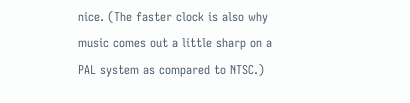nice. (The faster clock is also why music comes out a little sharp on a PAL system as compared to NTSC.)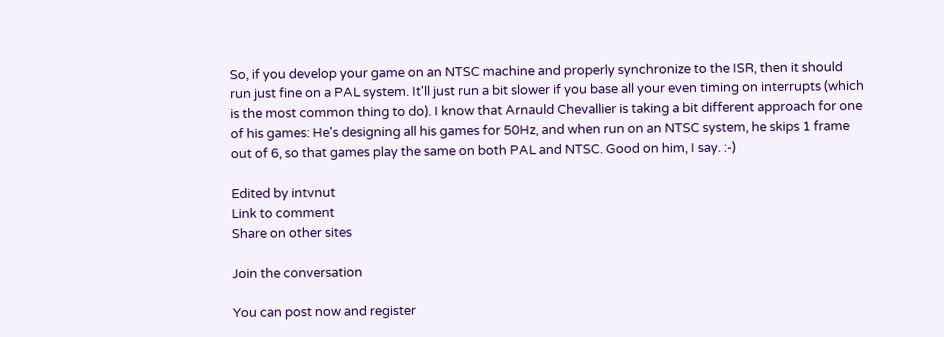So, if you develop your game on an NTSC machine and properly synchronize to the ISR, then it should run just fine on a PAL system. It'll just run a bit slower if you base all your even timing on interrupts (which is the most common thing to do). I know that Arnauld Chevallier is taking a bit different approach for one of his games: He's designing all his games for 50Hz, and when run on an NTSC system, he skips 1 frame out of 6, so that games play the same on both PAL and NTSC. Good on him, I say. :-)

Edited by intvnut
Link to comment
Share on other sites

Join the conversation

You can post now and register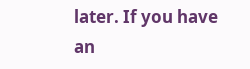later. If you have an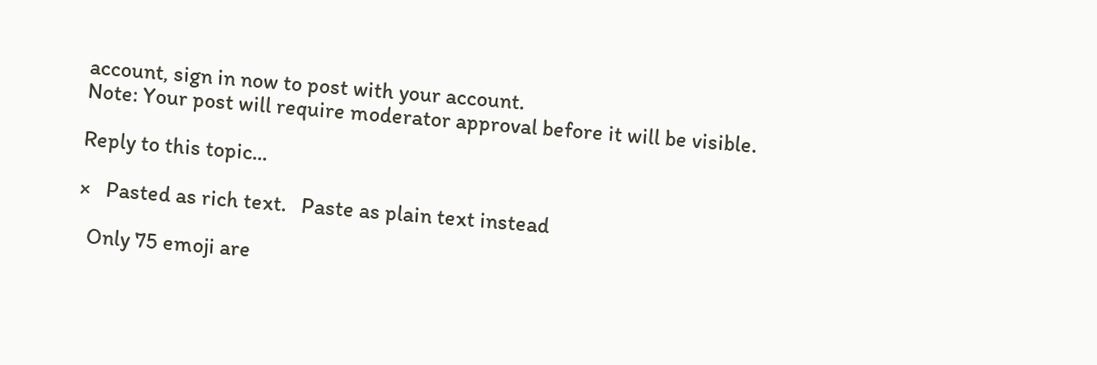account, sign in now to post with your account.
Note: Your post will require moderator approval before it will be visible.

Reply to this topic...

×   Pasted as rich text.   Paste as plain text instead

  Only 75 emoji are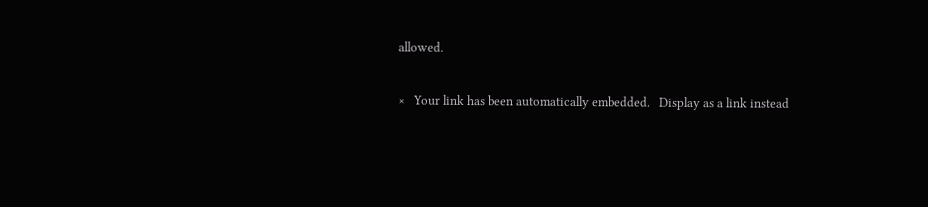allowed.

×   Your link has been automatically embedded.   Display as a link instead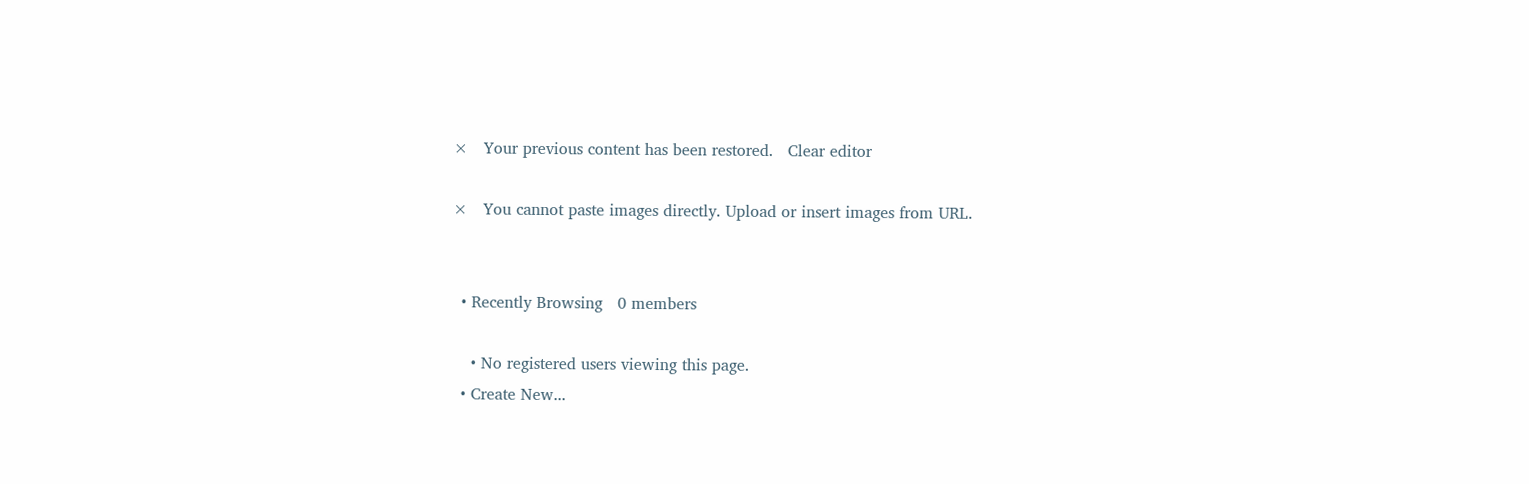×   Your previous content has been restored.   Clear editor

×   You cannot paste images directly. Upload or insert images from URL.


  • Recently Browsing   0 members

    • No registered users viewing this page.
  • Create New...